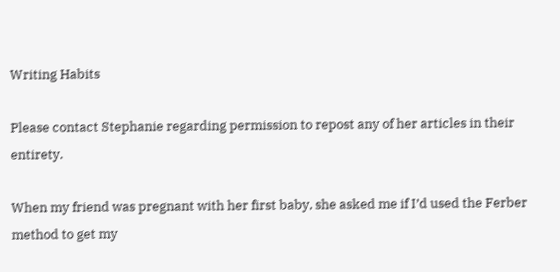Writing Habits

Please contact Stephanie regarding permission to repost any of her articles in their entirety.

When my friend was pregnant with her first baby, she asked me if I’d used the Ferber method to get my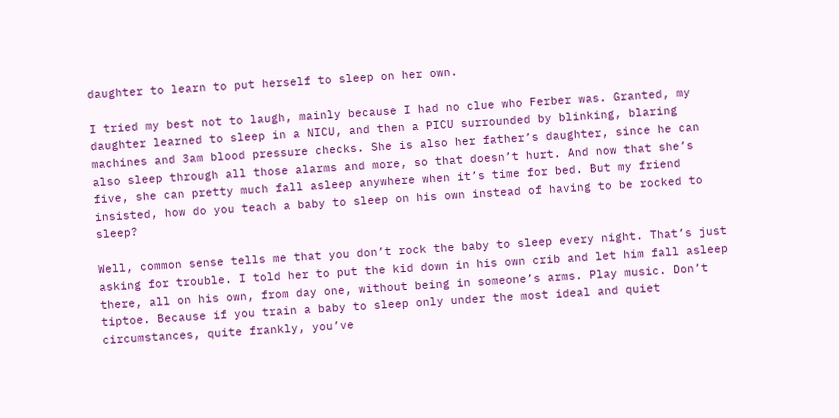daughter to learn to put herself to sleep on her own.

I tried my best not to laugh, mainly because I had no clue who Ferber was. Granted, my daughter learned to sleep in a NICU, and then a PICU surrounded by blinking, blaring machines and 3am blood pressure checks. She is also her father’s daughter, since he can also sleep through all those alarms and more, so that doesn’t hurt. And now that she’s five, she can pretty much fall asleep anywhere when it’s time for bed. But my friend insisted, how do you teach a baby to sleep on his own instead of having to be rocked to sleep?

Well, common sense tells me that you don’t rock the baby to sleep every night. That’s just asking for trouble. I told her to put the kid down in his own crib and let him fall asleep there, all on his own, from day one, without being in someone’s arms. Play music. Don’t tiptoe. Because if you train a baby to sleep only under the most ideal and quiet circumstances, quite frankly, you’ve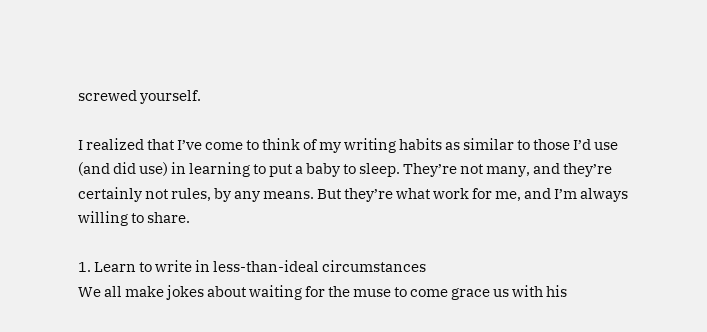screwed yourself.

I realized that I’ve come to think of my writing habits as similar to those I’d use (and did use) in learning to put a baby to sleep. They’re not many, and they’re certainly not rules, by any means. But they’re what work for me, and I’m always willing to share.

1. Learn to write in less-than-ideal circumstances
We all make jokes about waiting for the muse to come grace us with his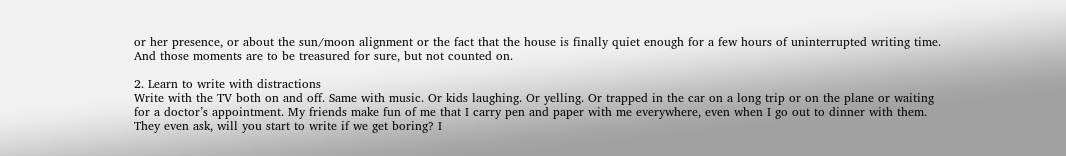or her presence, or about the sun/moon alignment or the fact that the house is finally quiet enough for a few hours of uninterrupted writing time. And those moments are to be treasured for sure, but not counted on.

2. Learn to write with distractions
Write with the TV both on and off. Same with music. Or kids laughing. Or yelling. Or trapped in the car on a long trip or on the plane or waiting for a doctor’s appointment. My friends make fun of me that I carry pen and paper with me everywhere, even when I go out to dinner with them. They even ask, will you start to write if we get boring? I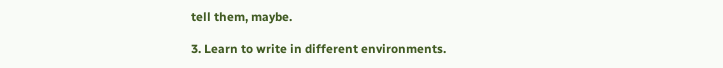tell them, maybe.

3. Learn to write in different environments.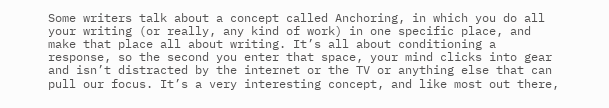Some writers talk about a concept called Anchoring, in which you do all your writing (or really, any kind of work) in one specific place, and make that place all about writing. It’s all about conditioning a response, so the second you enter that space, your mind clicks into gear and isn’t distracted by the internet or the TV or anything else that can pull our focus. It’s a very interesting concept, and like most out there,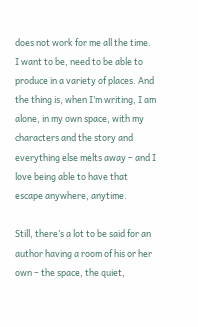does not work for me all the time. I want to be, need to be able to produce in a variety of places. And the thing is, when I’m writing, I am alone, in my own space, with my characters and the story and everything else melts away – and I love being able to have that escape anywhere, anytime.

Still, there’s a lot to be said for an author having a room of his or her own – the space, the quiet,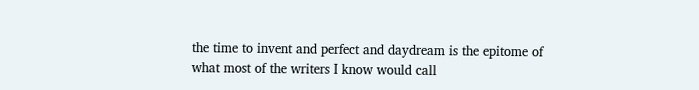the time to invent and perfect and daydream is the epitome of what most of the writers I know would call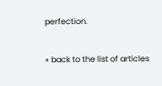perfection.

« back to the list of articles